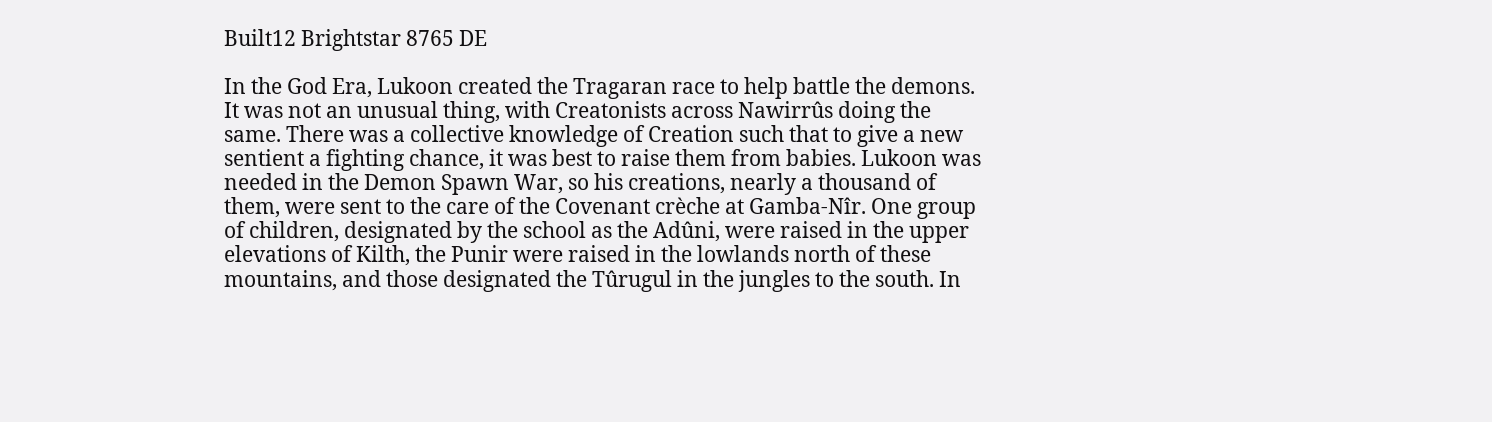Built12 Brightstar 8765 DE

In the God Era, Lukoon created the Tragaran race to help battle the demons. It was not an unusual thing, with Creatonists across Nawirrûs doing the same. There was a collective knowledge of Creation such that to give a new sentient a fighting chance, it was best to raise them from babies. Lukoon was needed in the Demon Spawn War, so his creations, nearly a thousand of them, were sent to the care of the Covenant crèche at Gamba-Nîr. One group of children, designated by the school as the Adûni, were raised in the upper elevations of Kilth, the Punir were raised in the lowlands north of these mountains, and those designated the Tûrugul in the jungles to the south. In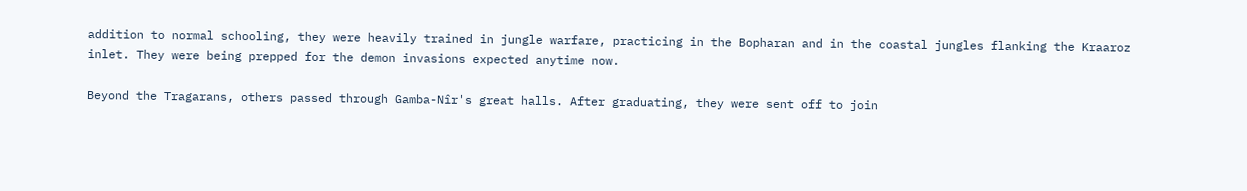addition to normal schooling, they were heavily trained in jungle warfare, practicing in the Bopharan and in the coastal jungles flanking the Kraaroz inlet. They were being prepped for the demon invasions expected anytime now.

Beyond the Tragarans, others passed through Gamba-Nîr's great halls. After graduating, they were sent off to join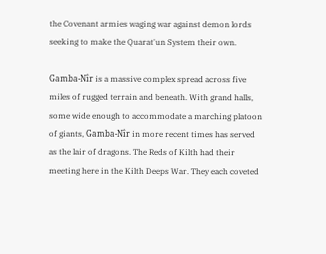the Covenant armies waging war against demon lords seeking to make the Quarat'un System their own.

Gamba-Nîr is a massive complex spread across five miles of rugged terrain and beneath. With grand halls, some wide enough to accommodate a marching platoon of giants, Gamba-Nîr in more recent times has served as the lair of dragons. The Reds of Kilth had their meeting here in the Kilth Deeps War. They each coveted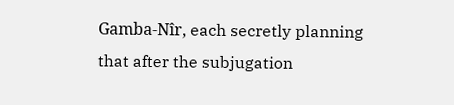Gamba-Nîr, each secretly planning that after the subjugation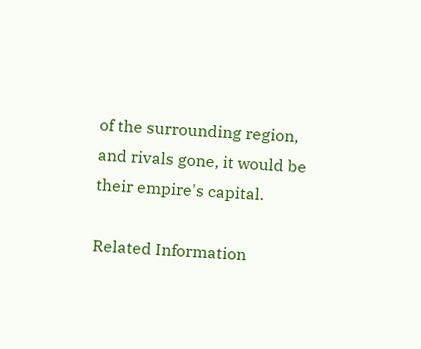of the surrounding region, and rivals gone, it would be their empire's capital.

Related Information